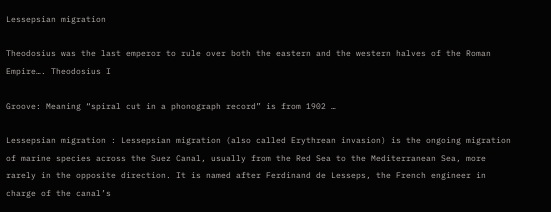Lessepsian migration

Theodosius was the last emperor to rule over both the eastern and the western halves of the Roman Empire…. Theodosius I

Groove: Meaning “spiral cut in a phonograph record” is from 1902 …

Lessepsian migration : Lessepsian migration (also called Erythrean invasion) is the ongoing migration of marine species across the Suez Canal, usually from the Red Sea to the Mediterranean Sea, more rarely in the opposite direction. It is named after Ferdinand de Lesseps, the French engineer in charge of the canal’s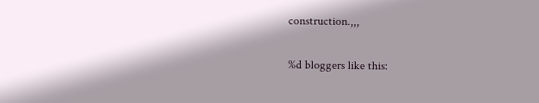construction.,,,

%d bloggers like this: